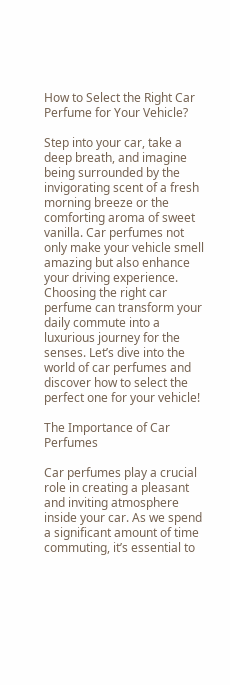How to Select the Right Car Perfume for Your Vehicle?

Step into your car, take a deep breath, and imagine being surrounded by the invigorating scent of a fresh morning breeze or the comforting aroma of sweet vanilla. Car perfumes not only make your vehicle smell amazing but also enhance your driving experience. Choosing the right car perfume can transform your daily commute into a luxurious journey for the senses. Let’s dive into the world of car perfumes and discover how to select the perfect one for your vehicle!

The Importance of Car Perfumes

Car perfumes play a crucial role in creating a pleasant and inviting atmosphere inside your car. As we spend a significant amount of time commuting, it’s essential to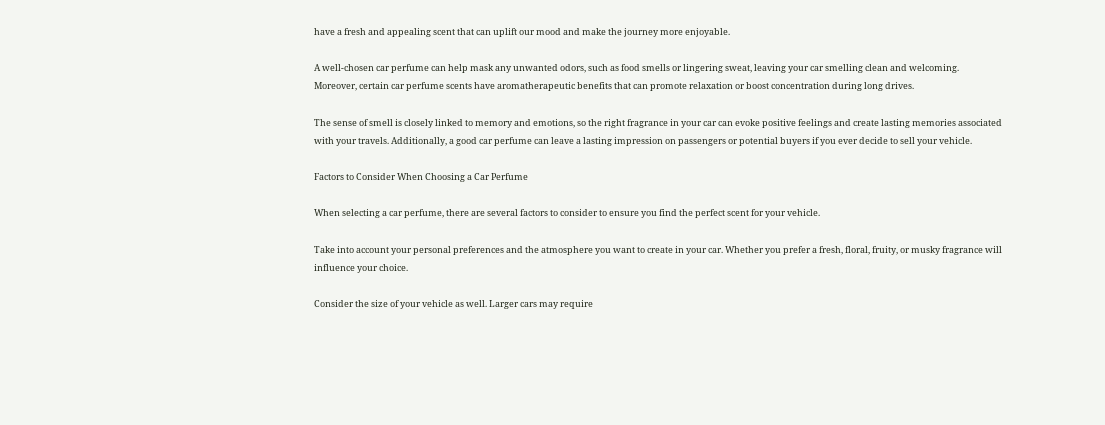have a fresh and appealing scent that can uplift our mood and make the journey more enjoyable.

A well-chosen car perfume can help mask any unwanted odors, such as food smells or lingering sweat, leaving your car smelling clean and welcoming. Moreover, certain car perfume scents have aromatherapeutic benefits that can promote relaxation or boost concentration during long drives.

The sense of smell is closely linked to memory and emotions, so the right fragrance in your car can evoke positive feelings and create lasting memories associated with your travels. Additionally, a good car perfume can leave a lasting impression on passengers or potential buyers if you ever decide to sell your vehicle.

Factors to Consider When Choosing a Car Perfume

When selecting a car perfume, there are several factors to consider to ensure you find the perfect scent for your vehicle.

Take into account your personal preferences and the atmosphere you want to create in your car. Whether you prefer a fresh, floral, fruity, or musky fragrance will influence your choice.

Consider the size of your vehicle as well. Larger cars may require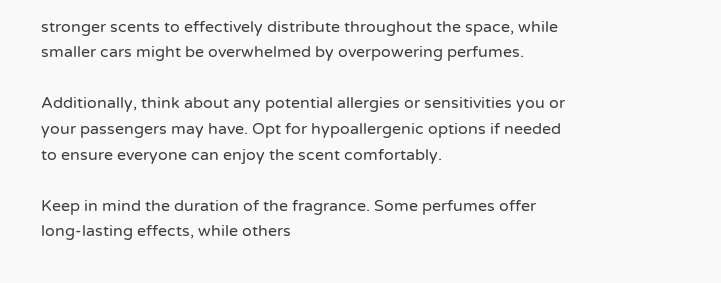stronger scents to effectively distribute throughout the space, while smaller cars might be overwhelmed by overpowering perfumes.

Additionally, think about any potential allergies or sensitivities you or your passengers may have. Opt for hypoallergenic options if needed to ensure everyone can enjoy the scent comfortably.

Keep in mind the duration of the fragrance. Some perfumes offer long-lasting effects, while others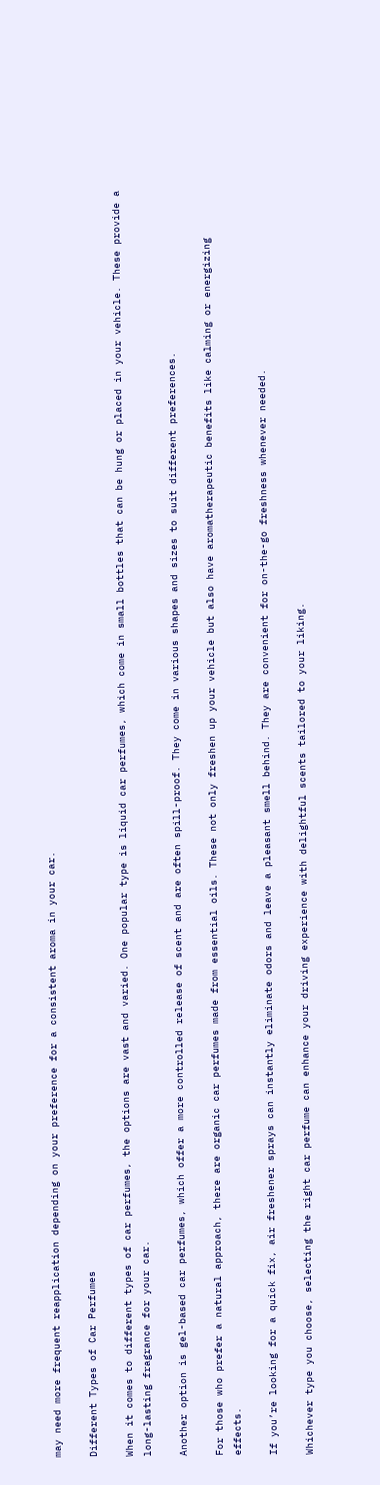may need more frequent reapplication depending on your preference for a consistent aroma in your car.

Different Types of Car Perfumes

When it comes to different types of car perfumes, the options are vast and varied. One popular type is liquid car perfumes, which come in small bottles that can be hung or placed in your vehicle. These provide a long-lasting fragrance for your car.

Another option is gel-based car perfumes, which offer a more controlled release of scent and are often spill-proof. They come in various shapes and sizes to suit different preferences.

For those who prefer a natural approach, there are organic car perfumes made from essential oils. These not only freshen up your vehicle but also have aromatherapeutic benefits like calming or energizing effects.

If you’re looking for a quick fix, air freshener sprays can instantly eliminate odors and leave a pleasant smell behind. They are convenient for on-the-go freshness whenever needed.

Whichever type you choose, selecting the right car perfume can enhance your driving experience with delightful scents tailored to your liking.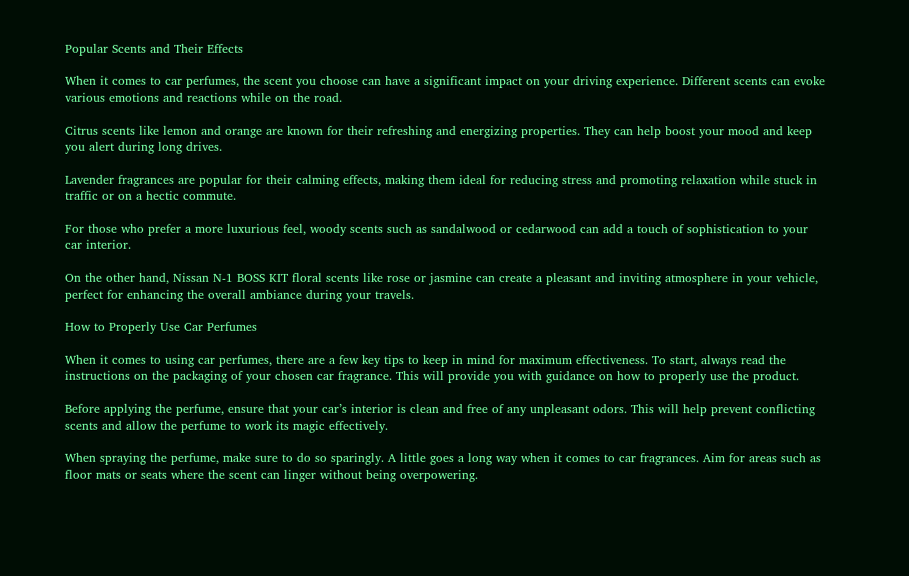Popular Scents and Their Effects

When it comes to car perfumes, the scent you choose can have a significant impact on your driving experience. Different scents can evoke various emotions and reactions while on the road.

Citrus scents like lemon and orange are known for their refreshing and energizing properties. They can help boost your mood and keep you alert during long drives.

Lavender fragrances are popular for their calming effects, making them ideal for reducing stress and promoting relaxation while stuck in traffic or on a hectic commute.

For those who prefer a more luxurious feel, woody scents such as sandalwood or cedarwood can add a touch of sophistication to your car interior.

On the other hand, Nissan N-1 BOSS KIT floral scents like rose or jasmine can create a pleasant and inviting atmosphere in your vehicle, perfect for enhancing the overall ambiance during your travels.

How to Properly Use Car Perfumes

When it comes to using car perfumes, there are a few key tips to keep in mind for maximum effectiveness. To start, always read the instructions on the packaging of your chosen car fragrance. This will provide you with guidance on how to properly use the product.

Before applying the perfume, ensure that your car’s interior is clean and free of any unpleasant odors. This will help prevent conflicting scents and allow the perfume to work its magic effectively.

When spraying the perfume, make sure to do so sparingly. A little goes a long way when it comes to car fragrances. Aim for areas such as floor mats or seats where the scent can linger without being overpowering.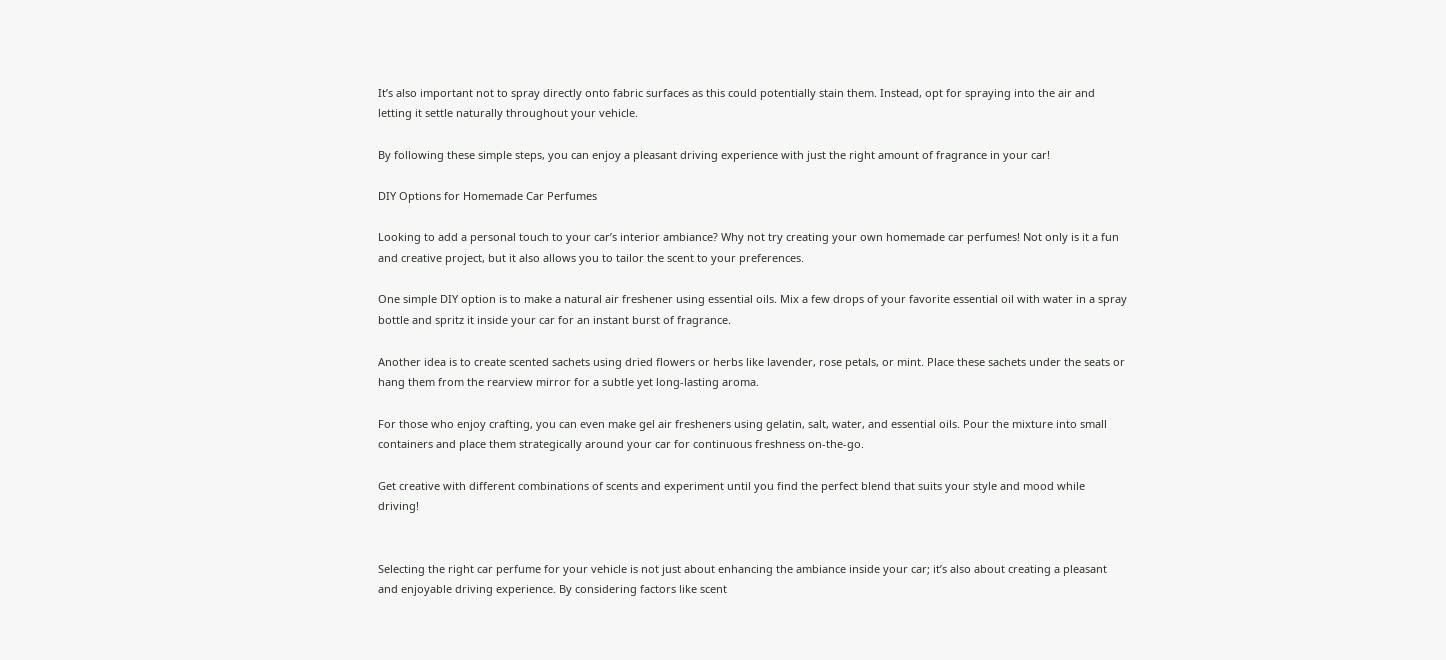It’s also important not to spray directly onto fabric surfaces as this could potentially stain them. Instead, opt for spraying into the air and letting it settle naturally throughout your vehicle.

By following these simple steps, you can enjoy a pleasant driving experience with just the right amount of fragrance in your car!

DIY Options for Homemade Car Perfumes

Looking to add a personal touch to your car’s interior ambiance? Why not try creating your own homemade car perfumes! Not only is it a fun and creative project, but it also allows you to tailor the scent to your preferences.

One simple DIY option is to make a natural air freshener using essential oils. Mix a few drops of your favorite essential oil with water in a spray bottle and spritz it inside your car for an instant burst of fragrance.

Another idea is to create scented sachets using dried flowers or herbs like lavender, rose petals, or mint. Place these sachets under the seats or hang them from the rearview mirror for a subtle yet long-lasting aroma.

For those who enjoy crafting, you can even make gel air fresheners using gelatin, salt, water, and essential oils. Pour the mixture into small containers and place them strategically around your car for continuous freshness on-the-go.

Get creative with different combinations of scents and experiment until you find the perfect blend that suits your style and mood while driving!


Selecting the right car perfume for your vehicle is not just about enhancing the ambiance inside your car; it’s also about creating a pleasant and enjoyable driving experience. By considering factors like scent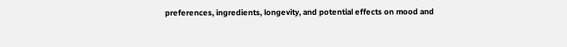preferences, ingredients, longevity, and potential effects on mood and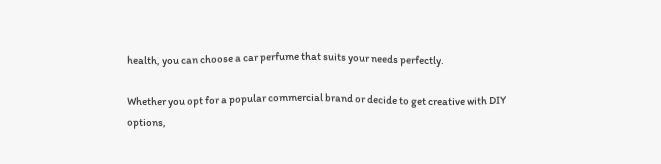health, you can choose a car perfume that suits your needs perfectly.

Whether you opt for a popular commercial brand or decide to get creative with DIY options,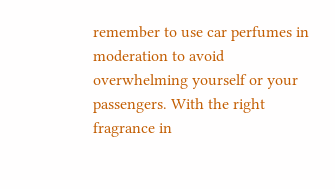remember to use car perfumes in moderation to avoid overwhelming yourself or your passengers. With the right fragrance in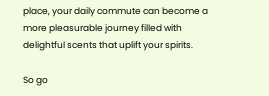place, your daily commute can become a more pleasurable journey filled with delightful scents that uplift your spirits.

So go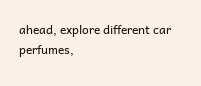ahead, explore different car perfumes,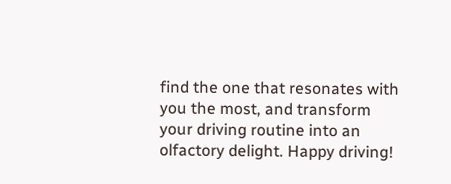find the one that resonates with you the most, and transform your driving routine into an olfactory delight. Happy driving!